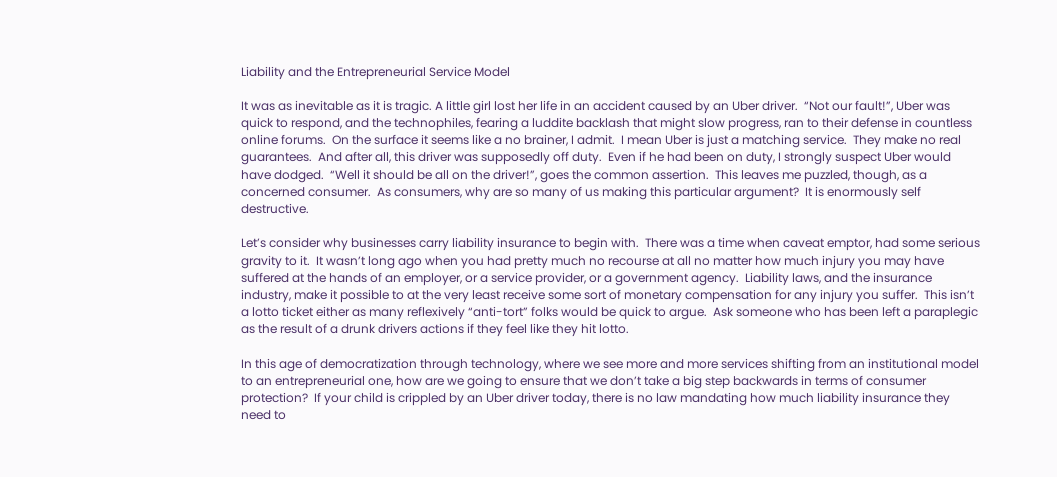Liability and the Entrepreneurial Service Model

It was as inevitable as it is tragic. A little girl lost her life in an accident caused by an Uber driver.  “Not our fault!”, Uber was quick to respond, and the technophiles, fearing a luddite backlash that might slow progress, ran to their defense in countless online forums.  On the surface it seems like a no brainer, I admit.  I mean Uber is just a matching service.  They make no real guarantees.  And after all, this driver was supposedly off duty.  Even if he had been on duty, I strongly suspect Uber would have dodged.  “Well it should be all on the driver!”, goes the common assertion.  This leaves me puzzled, though, as a concerned consumer.  As consumers, why are so many of us making this particular argument?  It is enormously self destructive.

Let’s consider why businesses carry liability insurance to begin with.  There was a time when caveat emptor, had some serious gravity to it.  It wasn’t long ago when you had pretty much no recourse at all no matter how much injury you may have suffered at the hands of an employer, or a service provider, or a government agency.  Liability laws, and the insurance industry, make it possible to at the very least receive some sort of monetary compensation for any injury you suffer.  This isn’t a lotto ticket either as many reflexively “anti-tort” folks would be quick to argue.  Ask someone who has been left a paraplegic as the result of a drunk drivers actions if they feel like they hit lotto.

In this age of democratization through technology, where we see more and more services shifting from an institutional model to an entrepreneurial one, how are we going to ensure that we don’t take a big step backwards in terms of consumer protection?  If your child is crippled by an Uber driver today, there is no law mandating how much liability insurance they need to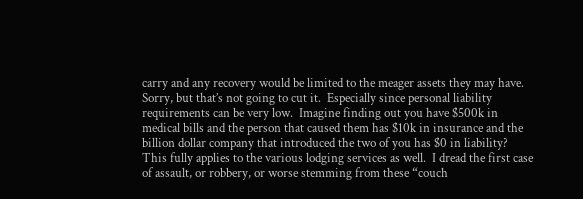carry and any recovery would be limited to the meager assets they may have.  Sorry, but that’s not going to cut it.  Especially since personal liability requirements can be very low.  Imagine finding out you have $500k in medical bills and the person that caused them has $10k in insurance and the billion dollar company that introduced the two of you has $0 in liability?  This fully applies to the various lodging services as well.  I dread the first case of assault, or robbery, or worse stemming from these “couch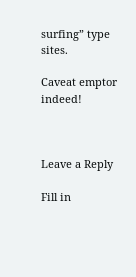surfing” type sites.

Caveat emptor indeed!



Leave a Reply

Fill in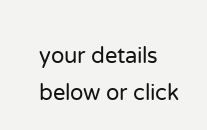your details below or click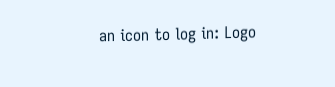an icon to log in: Logo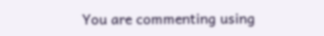You are commenting using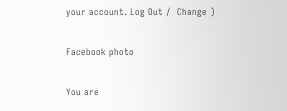your account. Log Out /  Change )

Facebook photo

You are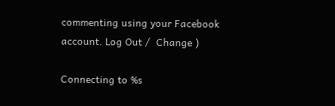commenting using your Facebook account. Log Out /  Change )

Connecting to %s